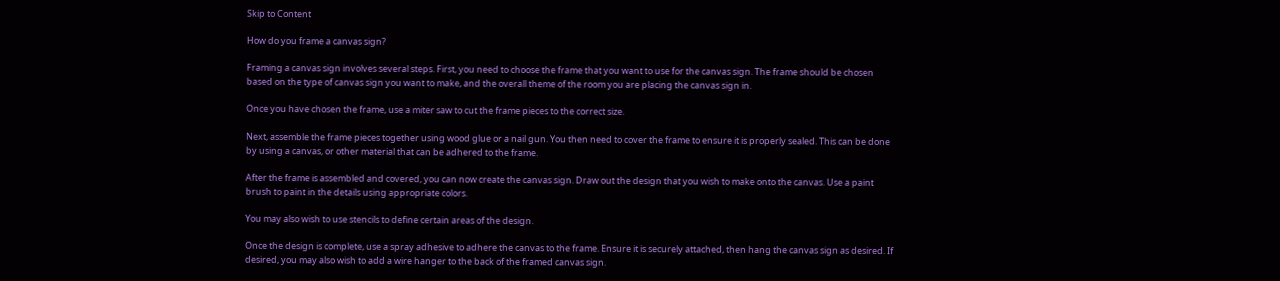Skip to Content

How do you frame a canvas sign?

Framing a canvas sign involves several steps. First, you need to choose the frame that you want to use for the canvas sign. The frame should be chosen based on the type of canvas sign you want to make, and the overall theme of the room you are placing the canvas sign in.

Once you have chosen the frame, use a miter saw to cut the frame pieces to the correct size.

Next, assemble the frame pieces together using wood glue or a nail gun. You then need to cover the frame to ensure it is properly sealed. This can be done by using a canvas, or other material that can be adhered to the frame.

After the frame is assembled and covered, you can now create the canvas sign. Draw out the design that you wish to make onto the canvas. Use a paint brush to paint in the details using appropriate colors.

You may also wish to use stencils to define certain areas of the design.

Once the design is complete, use a spray adhesive to adhere the canvas to the frame. Ensure it is securely attached, then hang the canvas sign as desired. If desired, you may also wish to add a wire hanger to the back of the framed canvas sign.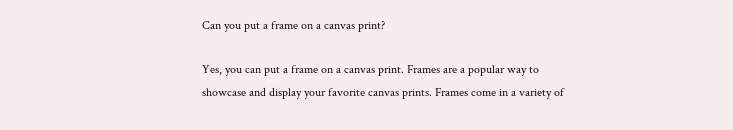Can you put a frame on a canvas print?

Yes, you can put a frame on a canvas print. Frames are a popular way to showcase and display your favorite canvas prints. Frames come in a variety of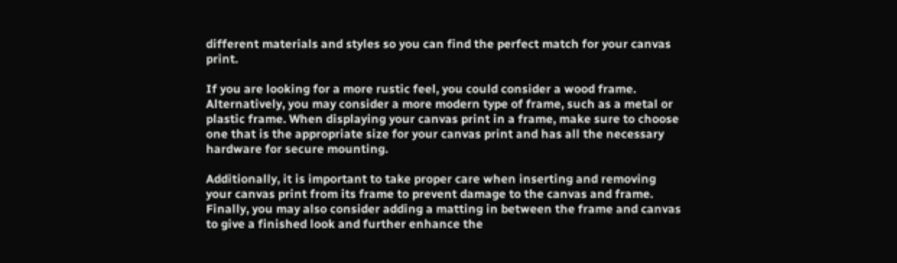different materials and styles so you can find the perfect match for your canvas print.

If you are looking for a more rustic feel, you could consider a wood frame. Alternatively, you may consider a more modern type of frame, such as a metal or plastic frame. When displaying your canvas print in a frame, make sure to choose one that is the appropriate size for your canvas print and has all the necessary hardware for secure mounting.

Additionally, it is important to take proper care when inserting and removing your canvas print from its frame to prevent damage to the canvas and frame. Finally, you may also consider adding a matting in between the frame and canvas to give a finished look and further enhance the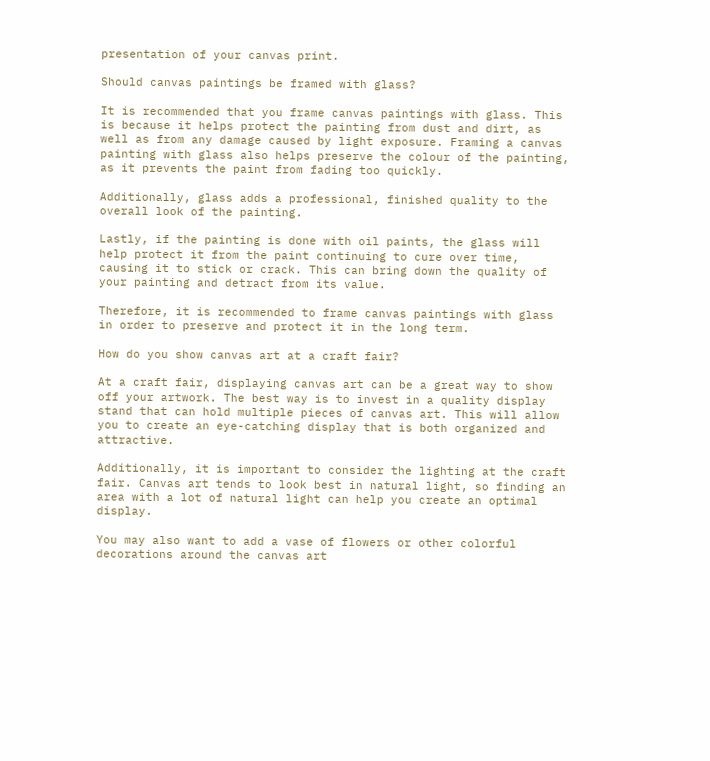presentation of your canvas print.

Should canvas paintings be framed with glass?

It is recommended that you frame canvas paintings with glass. This is because it helps protect the painting from dust and dirt, as well as from any damage caused by light exposure. Framing a canvas painting with glass also helps preserve the colour of the painting, as it prevents the paint from fading too quickly.

Additionally, glass adds a professional, finished quality to the overall look of the painting.

Lastly, if the painting is done with oil paints, the glass will help protect it from the paint continuing to cure over time, causing it to stick or crack. This can bring down the quality of your painting and detract from its value.

Therefore, it is recommended to frame canvas paintings with glass in order to preserve and protect it in the long term.

How do you show canvas art at a craft fair?

At a craft fair, displaying canvas art can be a great way to show off your artwork. The best way is to invest in a quality display stand that can hold multiple pieces of canvas art. This will allow you to create an eye-catching display that is both organized and attractive.

Additionally, it is important to consider the lighting at the craft fair. Canvas art tends to look best in natural light, so finding an area with a lot of natural light can help you create an optimal display.

You may also want to add a vase of flowers or other colorful decorations around the canvas art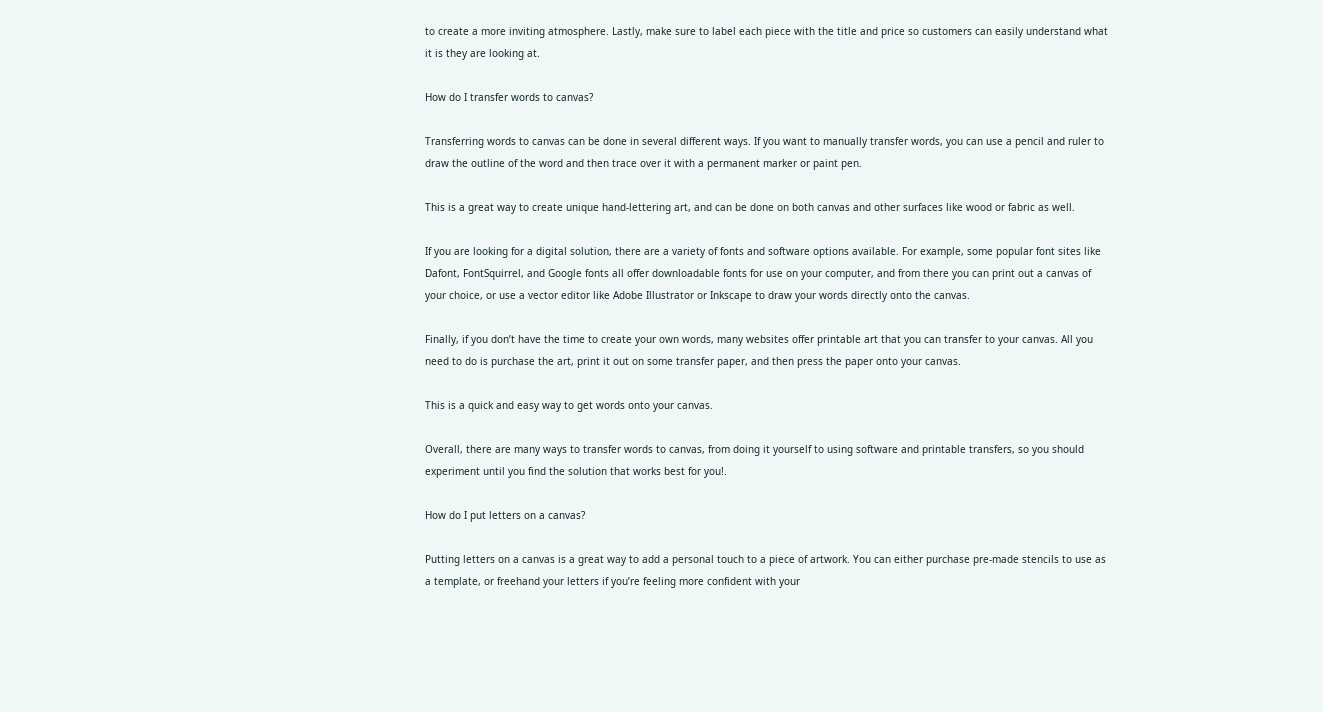to create a more inviting atmosphere. Lastly, make sure to label each piece with the title and price so customers can easily understand what it is they are looking at.

How do I transfer words to canvas?

Transferring words to canvas can be done in several different ways. If you want to manually transfer words, you can use a pencil and ruler to draw the outline of the word and then trace over it with a permanent marker or paint pen.

This is a great way to create unique hand-lettering art, and can be done on both canvas and other surfaces like wood or fabric as well.

If you are looking for a digital solution, there are a variety of fonts and software options available. For example, some popular font sites like Dafont, FontSquirrel, and Google fonts all offer downloadable fonts for use on your computer, and from there you can print out a canvas of your choice, or use a vector editor like Adobe Illustrator or Inkscape to draw your words directly onto the canvas.

Finally, if you don’t have the time to create your own words, many websites offer printable art that you can transfer to your canvas. All you need to do is purchase the art, print it out on some transfer paper, and then press the paper onto your canvas.

This is a quick and easy way to get words onto your canvas.

Overall, there are many ways to transfer words to canvas, from doing it yourself to using software and printable transfers, so you should experiment until you find the solution that works best for you!.

How do I put letters on a canvas?

Putting letters on a canvas is a great way to add a personal touch to a piece of artwork. You can either purchase pre-made stencils to use as a template, or freehand your letters if you’re feeling more confident with your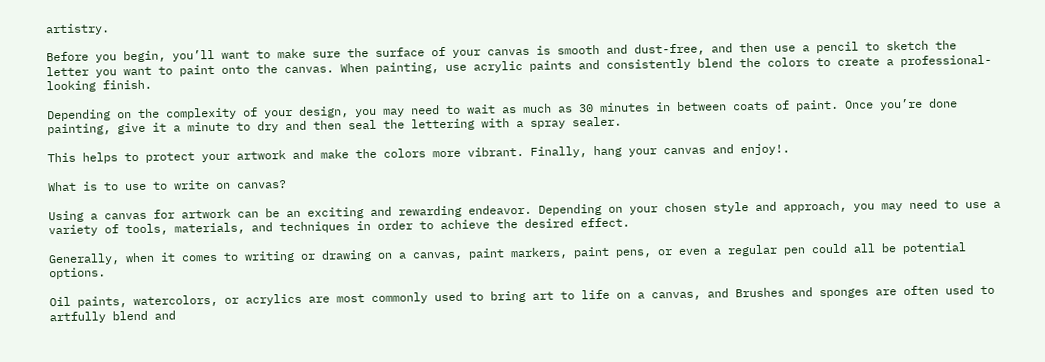artistry.

Before you begin, you’ll want to make sure the surface of your canvas is smooth and dust-free, and then use a pencil to sketch the letter you want to paint onto the canvas. When painting, use acrylic paints and consistently blend the colors to create a professional-looking finish.

Depending on the complexity of your design, you may need to wait as much as 30 minutes in between coats of paint. Once you’re done painting, give it a minute to dry and then seal the lettering with a spray sealer.

This helps to protect your artwork and make the colors more vibrant. Finally, hang your canvas and enjoy!.

What is to use to write on canvas?

Using a canvas for artwork can be an exciting and rewarding endeavor. Depending on your chosen style and approach, you may need to use a variety of tools, materials, and techniques in order to achieve the desired effect.

Generally, when it comes to writing or drawing on a canvas, paint markers, paint pens, or even a regular pen could all be potential options.

Oil paints, watercolors, or acrylics are most commonly used to bring art to life on a canvas, and Brushes and sponges are often used to artfully blend and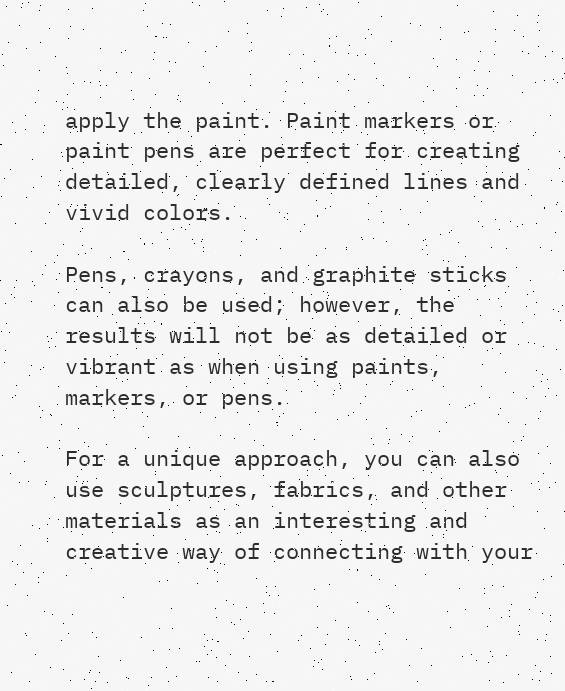apply the paint. Paint markers or paint pens are perfect for creating detailed, clearly defined lines and vivid colors.

Pens, crayons, and graphite sticks can also be used; however, the results will not be as detailed or vibrant as when using paints, markers, or pens.

For a unique approach, you can also use sculptures, fabrics, and other materials as an interesting and creative way of connecting with your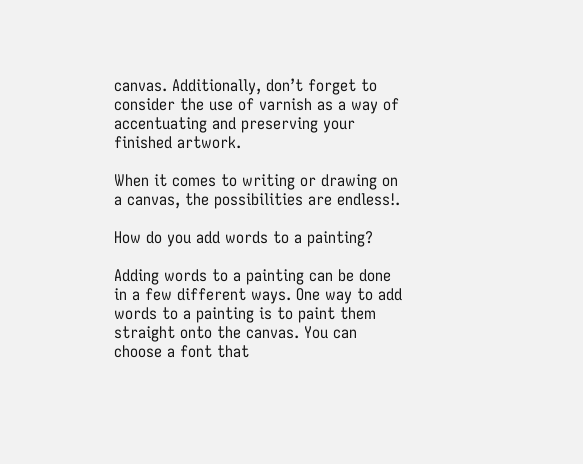canvas. Additionally, don’t forget to consider the use of varnish as a way of accentuating and preserving your finished artwork.

When it comes to writing or drawing on a canvas, the possibilities are endless!.

How do you add words to a painting?

Adding words to a painting can be done in a few different ways. One way to add words to a painting is to paint them straight onto the canvas. You can choose a font that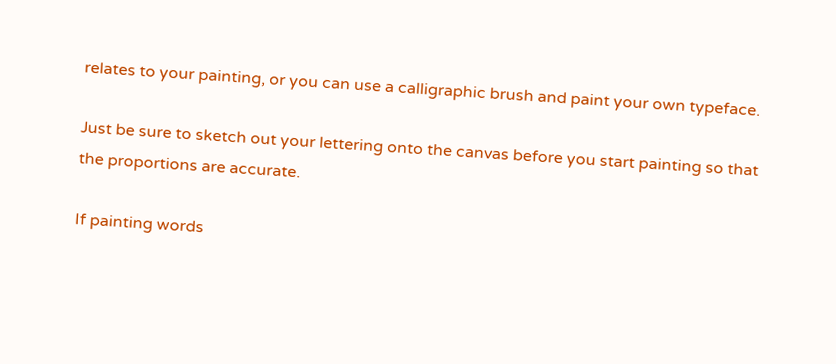relates to your painting, or you can use a calligraphic brush and paint your own typeface.

Just be sure to sketch out your lettering onto the canvas before you start painting so that the proportions are accurate.

If painting words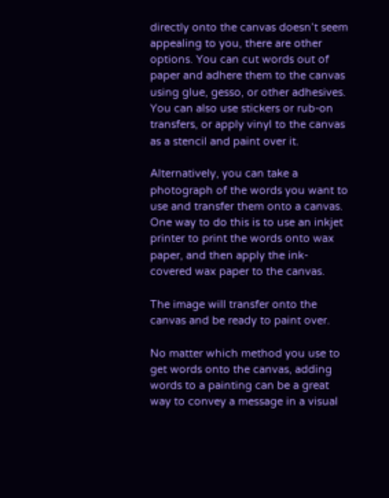directly onto the canvas doesn’t seem appealing to you, there are other options. You can cut words out of paper and adhere them to the canvas using glue, gesso, or other adhesives. You can also use stickers or rub-on transfers, or apply vinyl to the canvas as a stencil and paint over it.

Alternatively, you can take a photograph of the words you want to use and transfer them onto a canvas. One way to do this is to use an inkjet printer to print the words onto wax paper, and then apply the ink-covered wax paper to the canvas.

The image will transfer onto the canvas and be ready to paint over.

No matter which method you use to get words onto the canvas, adding words to a painting can be a great way to convey a message in a visual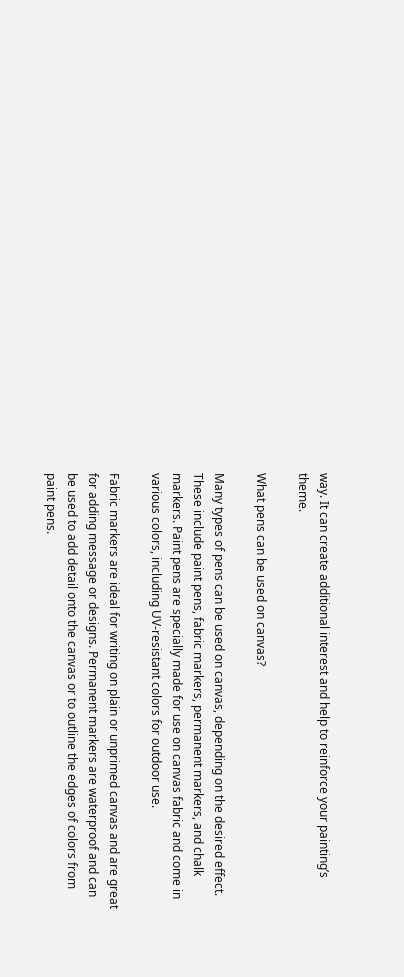way. It can create additional interest and help to reinforce your painting’s theme.

What pens can be used on canvas?

Many types of pens can be used on canvas, depending on the desired effect. These include paint pens, fabric markers, permanent markers, and chalk markers. Paint pens are specially made for use on canvas fabric and come in various colors, including UV-resistant colors for outdoor use.

Fabric markers are ideal for writing on plain or unprimed canvas and are great for adding message or designs. Permanent markers are waterproof and can be used to add detail onto the canvas or to outline the edges of colors from paint pens.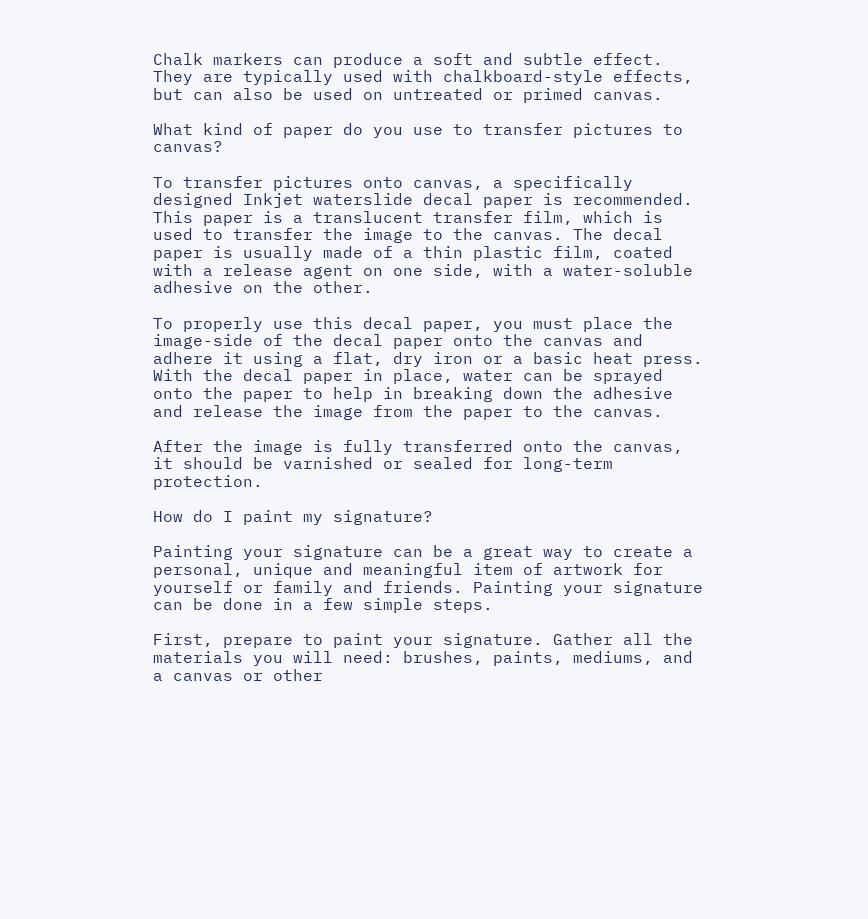Chalk markers can produce a soft and subtle effect. They are typically used with chalkboard-style effects, but can also be used on untreated or primed canvas.

What kind of paper do you use to transfer pictures to canvas?

To transfer pictures onto canvas, a specifically designed Inkjet waterslide decal paper is recommended. This paper is a translucent transfer film, which is used to transfer the image to the canvas. The decal paper is usually made of a thin plastic film, coated with a release agent on one side, with a water-soluble adhesive on the other.

To properly use this decal paper, you must place the image-side of the decal paper onto the canvas and adhere it using a flat, dry iron or a basic heat press. With the decal paper in place, water can be sprayed onto the paper to help in breaking down the adhesive and release the image from the paper to the canvas.

After the image is fully transferred onto the canvas, it should be varnished or sealed for long-term protection.

How do I paint my signature?

Painting your signature can be a great way to create a personal, unique and meaningful item of artwork for yourself or family and friends. Painting your signature can be done in a few simple steps.

First, prepare to paint your signature. Gather all the materials you will need: brushes, paints, mediums, and a canvas or other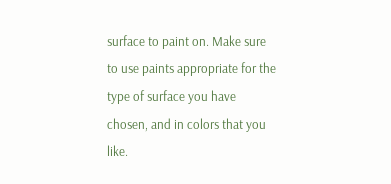surface to paint on. Make sure to use paints appropriate for the type of surface you have chosen, and in colors that you like.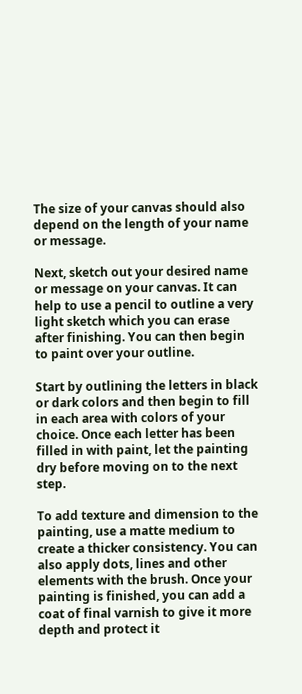The size of your canvas should also depend on the length of your name or message.

Next, sketch out your desired name or message on your canvas. It can help to use a pencil to outline a very light sketch which you can erase after finishing. You can then begin to paint over your outline.

Start by outlining the letters in black or dark colors and then begin to fill in each area with colors of your choice. Once each letter has been filled in with paint, let the painting dry before moving on to the next step.

To add texture and dimension to the painting, use a matte medium to create a thicker consistency. You can also apply dots, lines and other elements with the brush. Once your painting is finished, you can add a coat of final varnish to give it more depth and protect it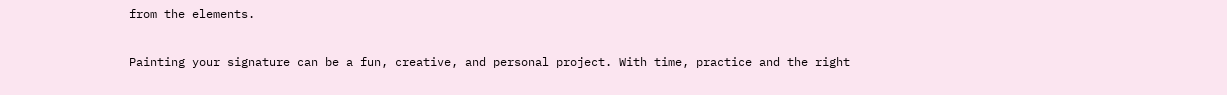from the elements.

Painting your signature can be a fun, creative, and personal project. With time, practice and the right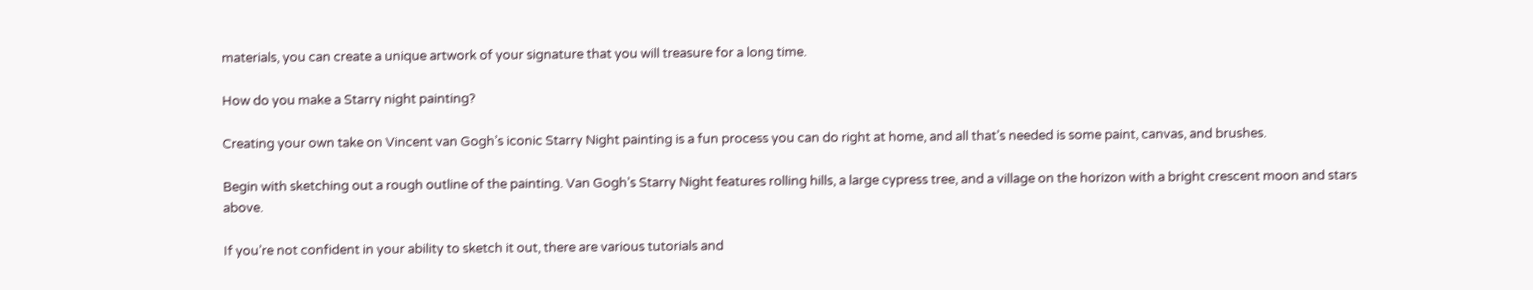materials, you can create a unique artwork of your signature that you will treasure for a long time.

How do you make a Starry night painting?

Creating your own take on Vincent van Gogh’s iconic Starry Night painting is a fun process you can do right at home, and all that’s needed is some paint, canvas, and brushes.

Begin with sketching out a rough outline of the painting. Van Gogh’s Starry Night features rolling hills, a large cypress tree, and a village on the horizon with a bright crescent moon and stars above.

If you’re not confident in your ability to sketch it out, there are various tutorials and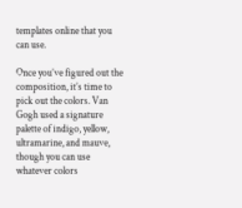templates online that you can use.

Once you’ve figured out the composition, it’s time to pick out the colors. Van Gogh used a signature palette of indigo, yellow, ultramarine, and mauve, though you can use whatever colors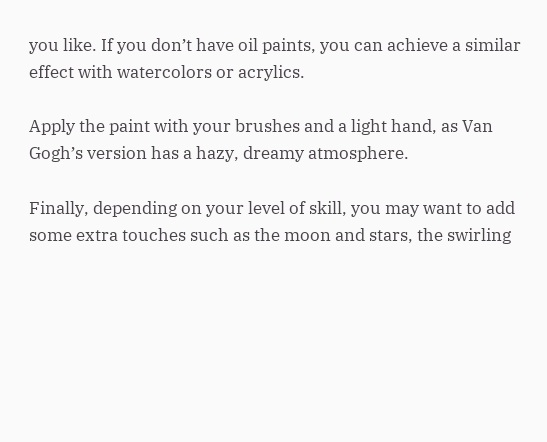you like. If you don’t have oil paints, you can achieve a similar effect with watercolors or acrylics.

Apply the paint with your brushes and a light hand, as Van Gogh’s version has a hazy, dreamy atmosphere.

Finally, depending on your level of skill, you may want to add some extra touches such as the moon and stars, the swirling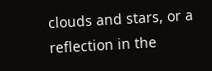clouds and stars, or a reflection in the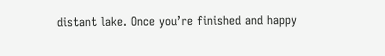distant lake. Once you’re finished and happy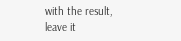with the result, leave it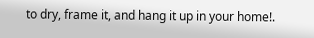to dry, frame it, and hang it up in your home!.